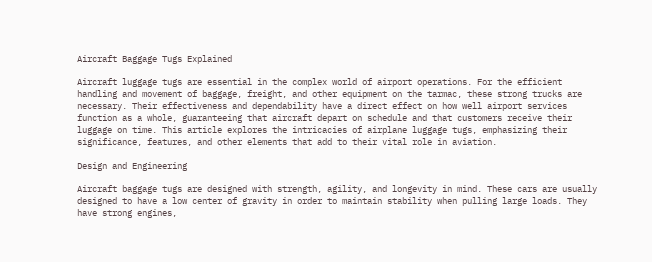Aircraft Baggage Tugs Explained

Aircraft luggage tugs are essential in the complex world of airport operations. For the efficient handling and movement of baggage, freight, and other equipment on the tarmac, these strong trucks are necessary. Their effectiveness and dependability have a direct effect on how well airport services function as a whole, guaranteeing that aircraft depart on schedule and that customers receive their luggage on time. This article explores the intricacies of airplane luggage tugs, emphasizing their significance, features, and other elements that add to their vital role in aviation.

Design and Engineering

Aircraft baggage tugs are designed with strength, agility, and longevity in mind. These cars are usually designed to have a low center of gravity in order to maintain stability when pulling large loads. They have strong engines,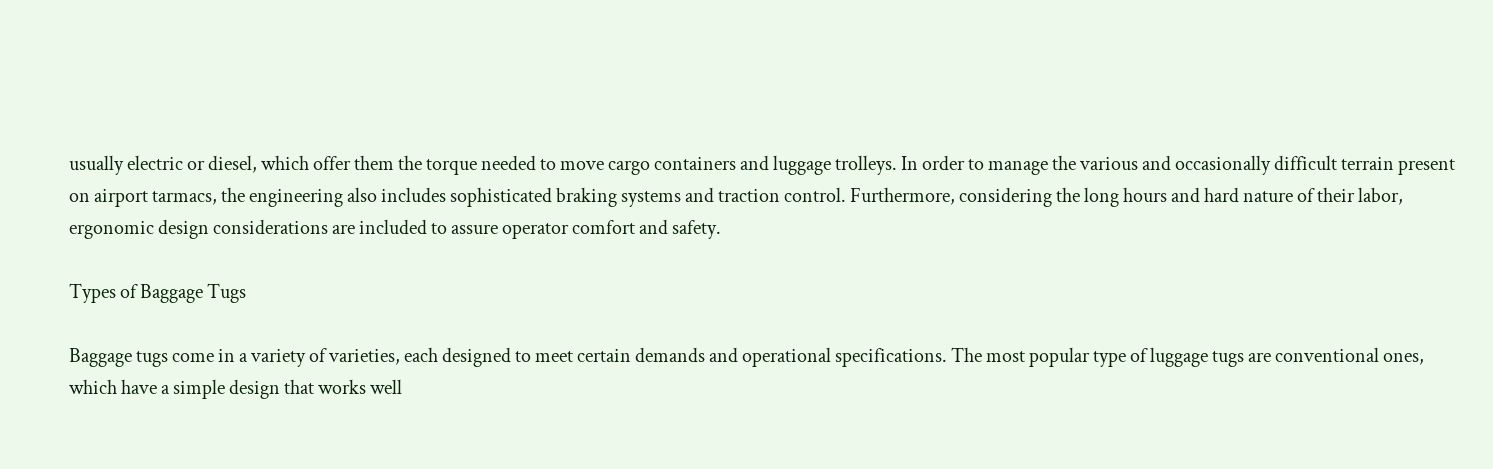usually electric or diesel, which offer them the torque needed to move cargo containers and luggage trolleys. In order to manage the various and occasionally difficult terrain present on airport tarmacs, the engineering also includes sophisticated braking systems and traction control. Furthermore, considering the long hours and hard nature of their labor, ergonomic design considerations are included to assure operator comfort and safety.

Types of Baggage Tugs

Baggage tugs come in a variety of varieties, each designed to meet certain demands and operational specifications. The most popular type of luggage tugs are conventional ones, which have a simple design that works well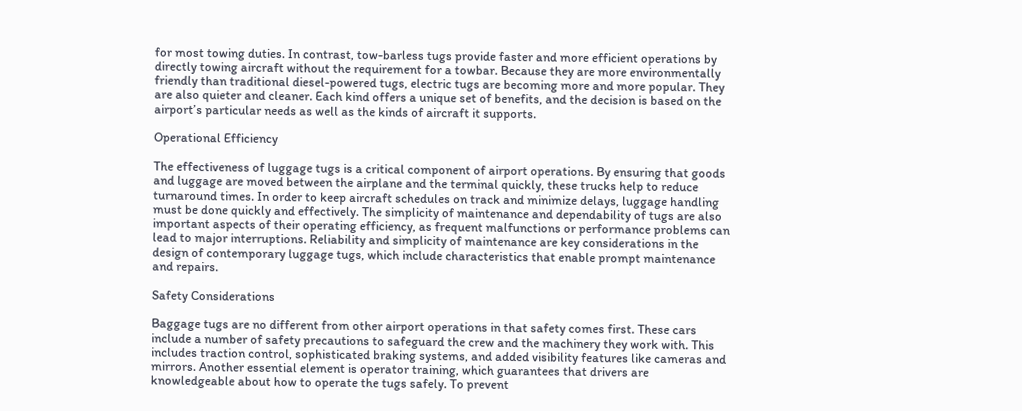for most towing duties. In contrast, tow-barless tugs provide faster and more efficient operations by directly towing aircraft without the requirement for a towbar. Because they are more environmentally friendly than traditional diesel-powered tugs, electric tugs are becoming more and more popular. They are also quieter and cleaner. Each kind offers a unique set of benefits, and the decision is based on the airport’s particular needs as well as the kinds of aircraft it supports.

Operational Efficiency

The effectiveness of luggage tugs is a critical component of airport operations. By ensuring that goods and luggage are moved between the airplane and the terminal quickly, these trucks help to reduce turnaround times. In order to keep aircraft schedules on track and minimize delays, luggage handling must be done quickly and effectively. The simplicity of maintenance and dependability of tugs are also important aspects of their operating efficiency, as frequent malfunctions or performance problems can lead to major interruptions. Reliability and simplicity of maintenance are key considerations in the design of contemporary luggage tugs, which include characteristics that enable prompt maintenance and repairs.

Safety Considerations

Baggage tugs are no different from other airport operations in that safety comes first. These cars include a number of safety precautions to safeguard the crew and the machinery they work with. This includes traction control, sophisticated braking systems, and added visibility features like cameras and mirrors. Another essential element is operator training, which guarantees that drivers are knowledgeable about how to operate the tugs safely. To prevent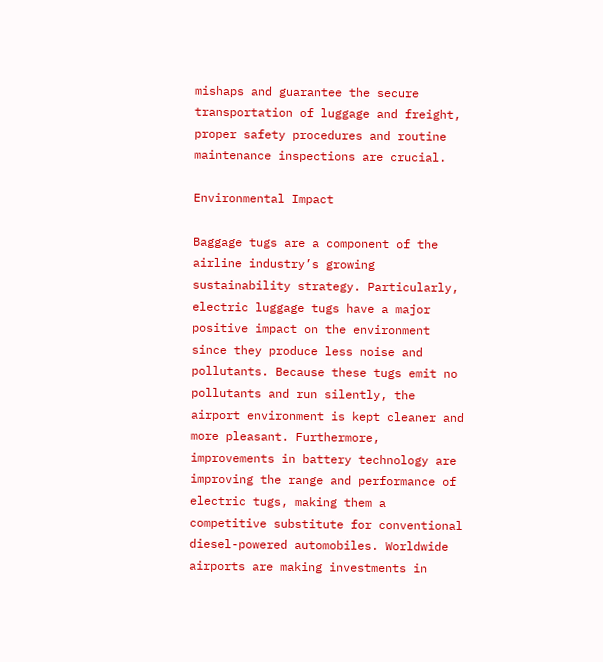mishaps and guarantee the secure transportation of luggage and freight, proper safety procedures and routine maintenance inspections are crucial.

Environmental Impact

Baggage tugs are a component of the airline industry’s growing sustainability strategy. Particularly, electric luggage tugs have a major positive impact on the environment since they produce less noise and pollutants. Because these tugs emit no pollutants and run silently, the airport environment is kept cleaner and more pleasant. Furthermore, improvements in battery technology are improving the range and performance of electric tugs, making them a competitive substitute for conventional diesel-powered automobiles. Worldwide airports are making investments in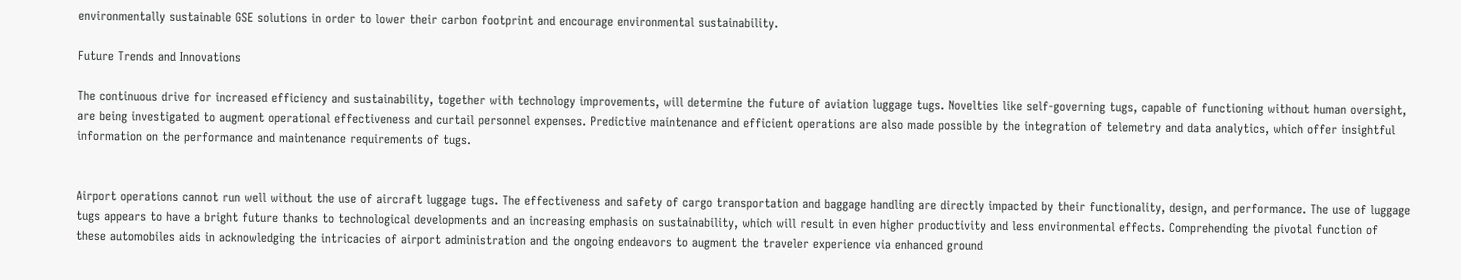environmentally sustainable GSE solutions in order to lower their carbon footprint and encourage environmental sustainability.

Future Trends and Innovations

The continuous drive for increased efficiency and sustainability, together with technology improvements, will determine the future of aviation luggage tugs. Novelties like self-governing tugs, capable of functioning without human oversight, are being investigated to augment operational effectiveness and curtail personnel expenses. Predictive maintenance and efficient operations are also made possible by the integration of telemetry and data analytics, which offer insightful information on the performance and maintenance requirements of tugs.


Airport operations cannot run well without the use of aircraft luggage tugs. The effectiveness and safety of cargo transportation and baggage handling are directly impacted by their functionality, design, and performance. The use of luggage tugs appears to have a bright future thanks to technological developments and an increasing emphasis on sustainability, which will result in even higher productivity and less environmental effects. Comprehending the pivotal function of these automobiles aids in acknowledging the intricacies of airport administration and the ongoing endeavors to augment the traveler experience via enhanced ground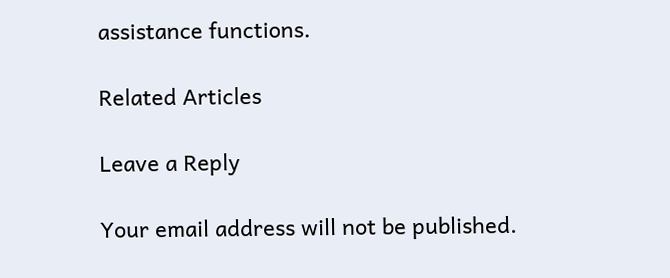assistance functions.

Related Articles

Leave a Reply

Your email address will not be published.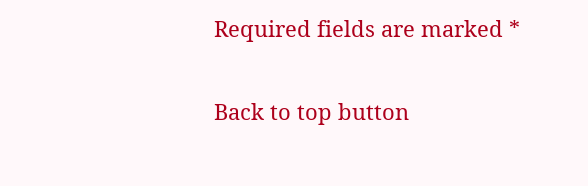Required fields are marked *

Back to top button